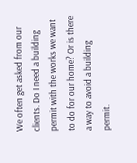We often get asked from our clients. Do I need a building permit with the works we want to do for our home? Or is there a way to avoid a building permit.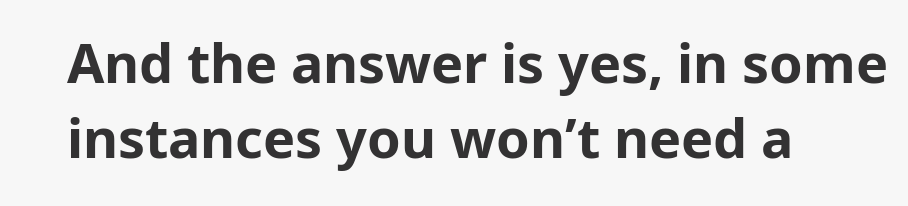And the answer is yes, in some instances you won’t need a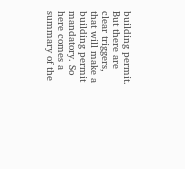building permit. But there are clear triggers, that will make a building permit mandatory. So here comes a summary of the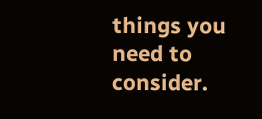things you need to consider.